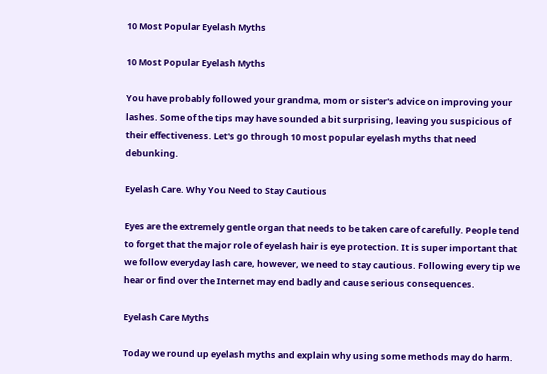10 Most Popular Eyelash Myths

10 Most Popular Eyelash Myths

You have probably followed your grandma, mom or sister's advice on improving your lashes. Some of the tips may have sounded a bit surprising, leaving you suspicious of their effectiveness. Let's go through 10 most popular eyelash myths that need debunking.

Eyelash Care. Why You Need to Stay Cautious

Eyes are the extremely gentle organ that needs to be taken care of carefully. People tend to forget that the major role of eyelash hair is eye protection. It is super important that we follow everyday lash care, however, we need to stay cautious. Following every tip we hear or find over the Internet may end badly and cause serious consequences.

Eyelash Care Myths

Today we round up eyelash myths and explain why using some methods may do harm.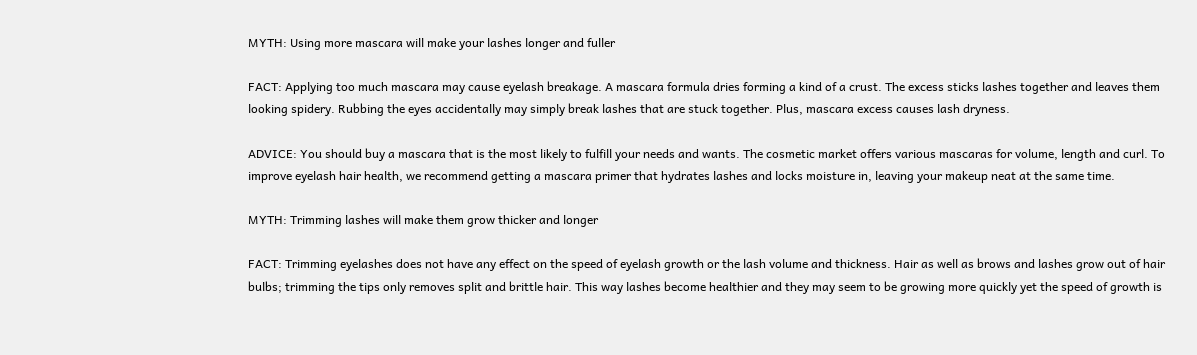MYTH: Using more mascara will make your lashes longer and fuller

FACT: Applying too much mascara may cause eyelash breakage. A mascara formula dries forming a kind of a crust. The excess sticks lashes together and leaves them looking spidery. Rubbing the eyes accidentally may simply break lashes that are stuck together. Plus, mascara excess causes lash dryness.

ADVICE: You should buy a mascara that is the most likely to fulfill your needs and wants. The cosmetic market offers various mascaras for volume, length and curl. To improve eyelash hair health, we recommend getting a mascara primer that hydrates lashes and locks moisture in, leaving your makeup neat at the same time.

MYTH: Trimming lashes will make them grow thicker and longer

FACT: Trimming eyelashes does not have any effect on the speed of eyelash growth or the lash volume and thickness. Hair as well as brows and lashes grow out of hair bulbs; trimming the tips only removes split and brittle hair. This way lashes become healthier and they may seem to be growing more quickly yet the speed of growth is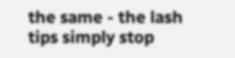the same - the lash tips simply stop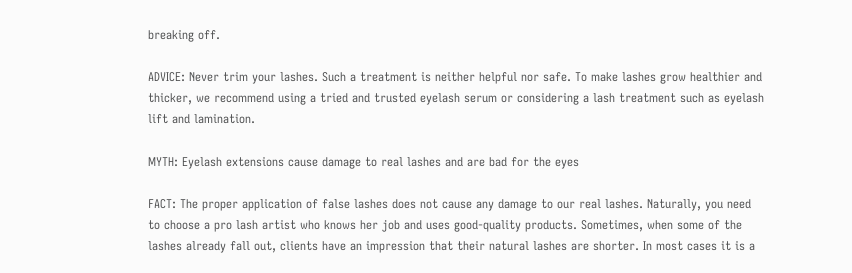breaking off.

ADVICE: Never trim your lashes. Such a treatment is neither helpful nor safe. To make lashes grow healthier and thicker, we recommend using a tried and trusted eyelash serum or considering a lash treatment such as eyelash lift and lamination.

MYTH: Eyelash extensions cause damage to real lashes and are bad for the eyes

FACT: The proper application of false lashes does not cause any damage to our real lashes. Naturally, you need to choose a pro lash artist who knows her job and uses good-quality products. Sometimes, when some of the lashes already fall out, clients have an impression that their natural lashes are shorter. In most cases it is a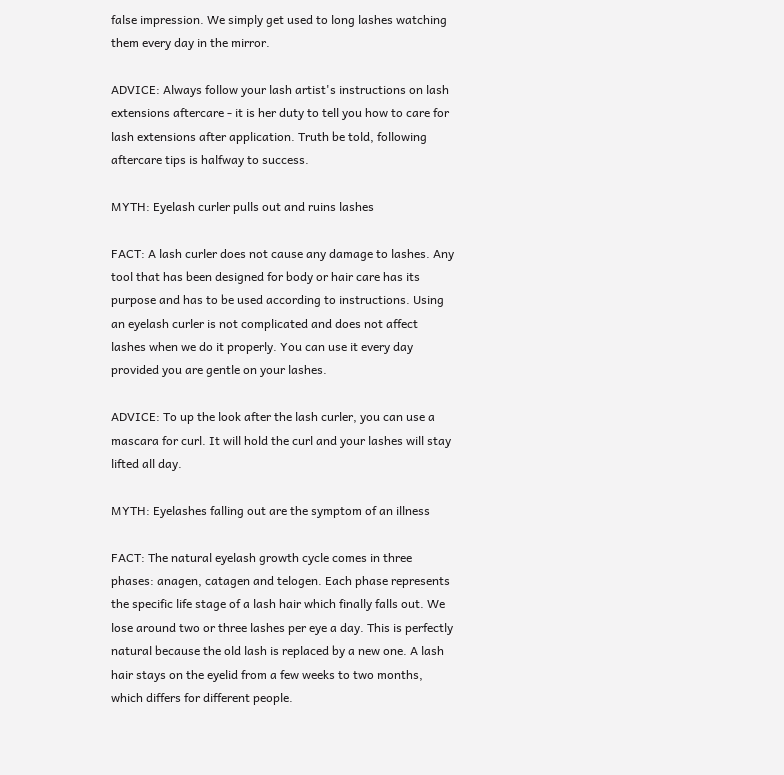false impression. We simply get used to long lashes watching them every day in the mirror.

ADVICE: Always follow your lash artist's instructions on lash extensions aftercare - it is her duty to tell you how to care for lash extensions after application. Truth be told, following aftercare tips is halfway to success.

MYTH: Eyelash curler pulls out and ruins lashes

FACT: A lash curler does not cause any damage to lashes. Any tool that has been designed for body or hair care has its purpose and has to be used according to instructions. Using an eyelash curler is not complicated and does not affect lashes when we do it properly. You can use it every day provided you are gentle on your lashes.

ADVICE: To up the look after the lash curler, you can use a mascara for curl. It will hold the curl and your lashes will stay lifted all day.

MYTH: Eyelashes falling out are the symptom of an illness

FACT: The natural eyelash growth cycle comes in three phases: anagen, catagen and telogen. Each phase represents the specific life stage of a lash hair which finally falls out. We lose around two or three lashes per eye a day. This is perfectly natural because the old lash is replaced by a new one. A lash hair stays on the eyelid from a few weeks to two months, which differs for different people.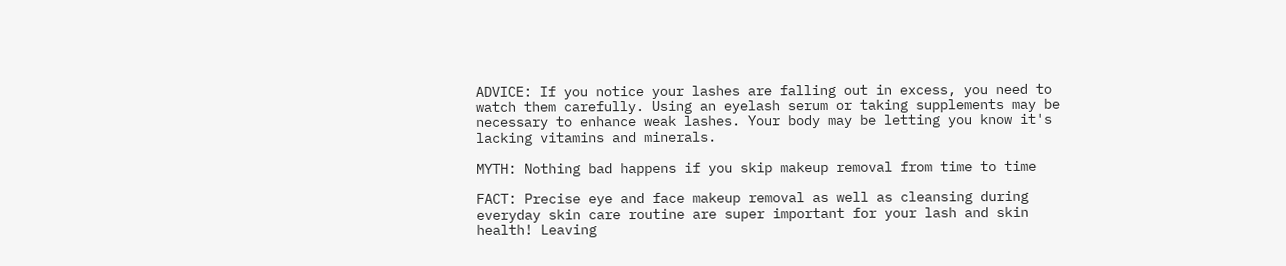ADVICE: If you notice your lashes are falling out in excess, you need to watch them carefully. Using an eyelash serum or taking supplements may be necessary to enhance weak lashes. Your body may be letting you know it's lacking vitamins and minerals.

MYTH: Nothing bad happens if you skip makeup removal from time to time

FACT: Precise eye and face makeup removal as well as cleansing during everyday skin care routine are super important for your lash and skin health! Leaving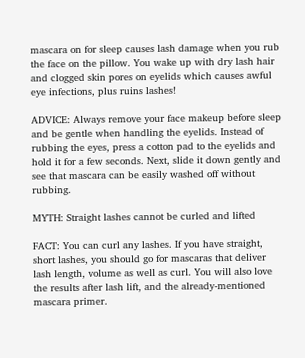mascara on for sleep causes lash damage when you rub the face on the pillow. You wake up with dry lash hair and clogged skin pores on eyelids which causes awful eye infections, plus ruins lashes!

ADVICE: Always remove your face makeup before sleep and be gentle when handling the eyelids. Instead of rubbing the eyes, press a cotton pad to the eyelids and hold it for a few seconds. Next, slide it down gently and see that mascara can be easily washed off without rubbing.

MYTH: Straight lashes cannot be curled and lifted

FACT: You can curl any lashes. If you have straight, short lashes, you should go for mascaras that deliver lash length, volume as well as curl. You will also love the results after lash lift, and the already-mentioned mascara primer.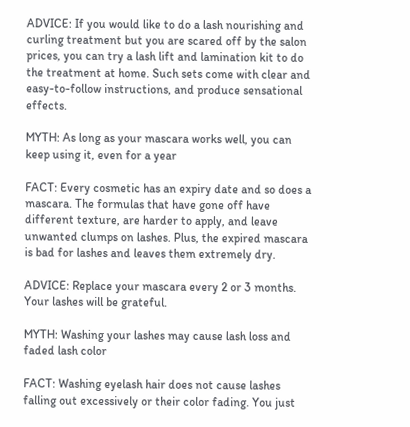ADVICE: If you would like to do a lash nourishing and curling treatment but you are scared off by the salon prices, you can try a lash lift and lamination kit to do the treatment at home. Such sets come with clear and easy-to-follow instructions, and produce sensational effects.

MYTH: As long as your mascara works well, you can keep using it, even for a year

FACT: Every cosmetic has an expiry date and so does a mascara. The formulas that have gone off have different texture, are harder to apply, and leave unwanted clumps on lashes. Plus, the expired mascara is bad for lashes and leaves them extremely dry.

ADVICE: Replace your mascara every 2 or 3 months. Your lashes will be grateful.

MYTH: Washing your lashes may cause lash loss and faded lash color

FACT: Washing eyelash hair does not cause lashes falling out excessively or their color fading. You just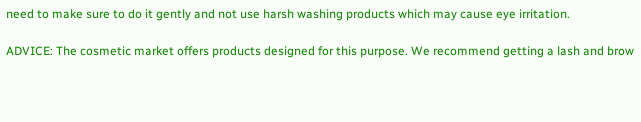need to make sure to do it gently and not use harsh washing products which may cause eye irritation.

ADVICE: The cosmetic market offers products designed for this purpose. We recommend getting a lash and brow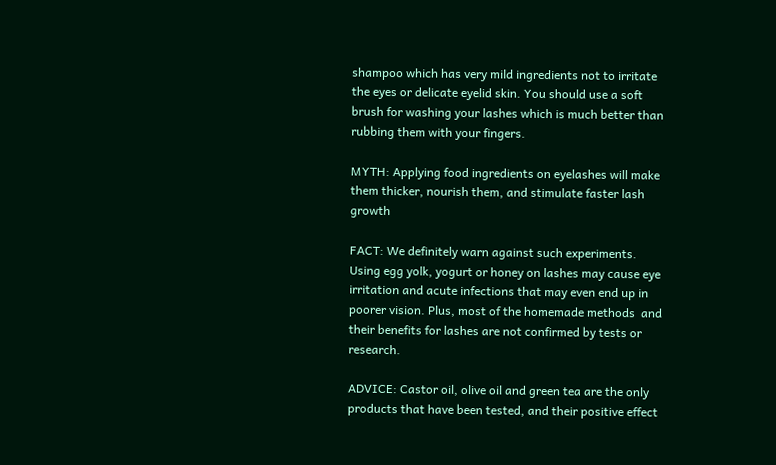shampoo which has very mild ingredients not to irritate the eyes or delicate eyelid skin. You should use a soft brush for washing your lashes which is much better than rubbing them with your fingers.

MYTH: Applying food ingredients on eyelashes will make them thicker, nourish them, and stimulate faster lash growth

FACT: We definitely warn against such experiments. Using egg yolk, yogurt or honey on lashes may cause eye irritation and acute infections that may even end up in poorer vision. Plus, most of the homemade methods  and their benefits for lashes are not confirmed by tests or research.

ADVICE: Castor oil, olive oil and green tea are the only products that have been tested, and their positive effect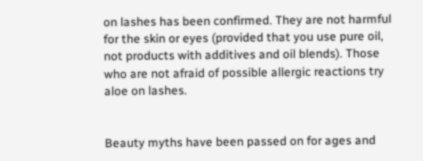on lashes has been confirmed. They are not harmful for the skin or eyes (provided that you use pure oil, not products with additives and oil blends). Those who are not afraid of possible allergic reactions try aloe on lashes.


Beauty myths have been passed on for ages and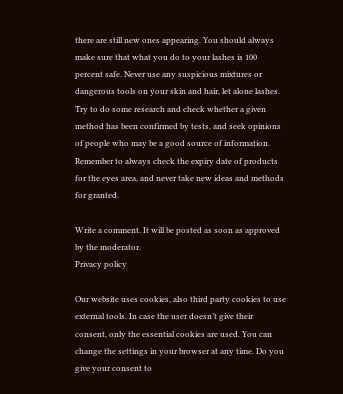there are still new ones appearing. You should always make sure that what you do to your lashes is 100 percent safe. Never use any suspicious mixtures or dangerous tools on your skin and hair, let alone lashes. Try to do some research and check whether a given method has been confirmed by tests, and seek opinions of people who may be a good source of information. Remember to always check the expiry date of products for the eyes area, and never take new ideas and methods for granted.

Write a comment. It will be posted as soon as approved by the moderator.
Privacy policy

Our website uses cookies, also third party cookies to use external tools. In case the user doesn’t give their consent, only the essential cookies are used. You can change the settings in your browser at any time. Do you give your consent to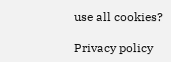use all cookies?

Privacy policy